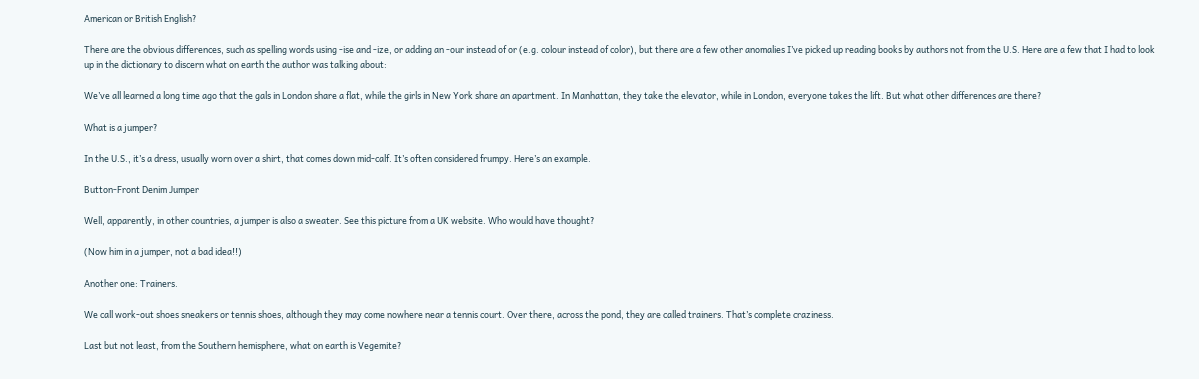American or British English?

There are the obvious differences, such as spelling words using -ise and -ize, or adding an -our instead of or (e.g. colour instead of color), but there are a few other anomalies I’ve picked up reading books by authors not from the U.S. Here are a few that I had to look up in the dictionary to discern what on earth the author was talking about:

We’ve all learned a long time ago that the gals in London share a flat, while the girls in New York share an apartment. In Manhattan, they take the elevator, while in London, everyone takes the lift. But what other differences are there?

What is a jumper?

In the U.S., it’s a dress, usually worn over a shirt, that comes down mid-calf. It’s often considered frumpy. Here’s an example.

Button-Front Denim Jumper

Well, apparently, in other countries, a jumper is also a sweater. See this picture from a UK website. Who would have thought?

(Now him in a jumper, not a bad idea!!)

Another one: Trainers.

We call work-out shoes sneakers or tennis shoes, although they may come nowhere near a tennis court. Over there, across the pond, they are called trainers. That’s complete craziness.

Last but not least, from the Southern hemisphere, what on earth is Vegemite?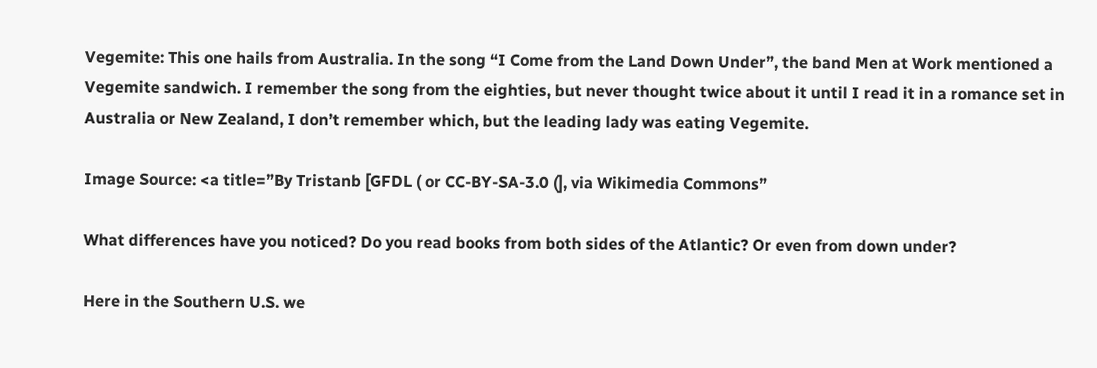Vegemite: This one hails from Australia. In the song “I Come from the Land Down Under”, the band Men at Work mentioned a Vegemite sandwich. I remember the song from the eighties, but never thought twice about it until I read it in a romance set in Australia or New Zealand, I don’t remember which, but the leading lady was eating Vegemite.

Image Source: <a title=”By Tristanb [GFDL ( or CC-BY-SA-3.0 (], via Wikimedia Commons”

What differences have you noticed? Do you read books from both sides of the Atlantic? Or even from down under?

Here in the Southern U.S. we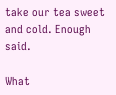take our tea sweet and cold. Enough said.

What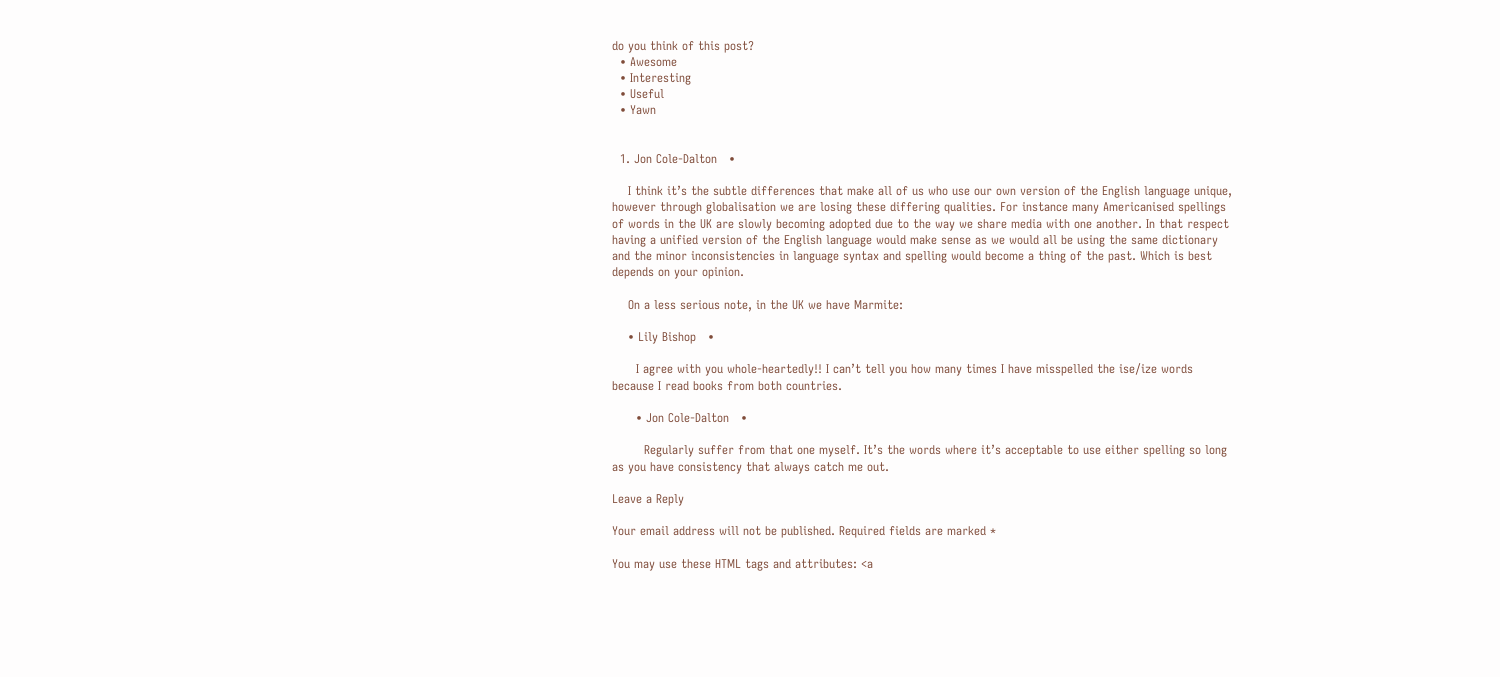do you think of this post?
  • Awesome
  • Interesting
  • Useful
  • Yawn


  1. Jon Cole-Dalton   •

    I think it’s the subtle differences that make all of us who use our own version of the English language unique, however through globalisation we are losing these differing qualities. For instance many Americanised spellings of words in the UK are slowly becoming adopted due to the way we share media with one another. In that respect having a unified version of the English language would make sense as we would all be using the same dictionary and the minor inconsistencies in language syntax and spelling would become a thing of the past. Which is best depends on your opinion.

    On a less serious note, in the UK we have Marmite:

    • Lily Bishop   •

      I agree with you whole-heartedly!! I can’t tell you how many times I have misspelled the ise/ize words because I read books from both countries.

      • Jon Cole-Dalton   •

        Regularly suffer from that one myself. It’s the words where it’s acceptable to use either spelling so long as you have consistency that always catch me out.

Leave a Reply

Your email address will not be published. Required fields are marked *

You may use these HTML tags and attributes: <a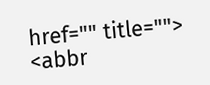href="" title=""> <abbr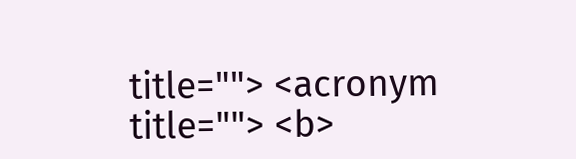title=""> <acronym title=""> <b>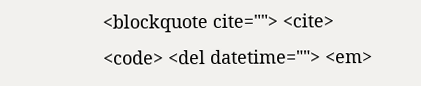<blockquote cite=""> <cite> <code> <del datetime=""> <em>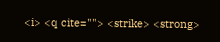<i> <q cite=""> <strike> <strong>